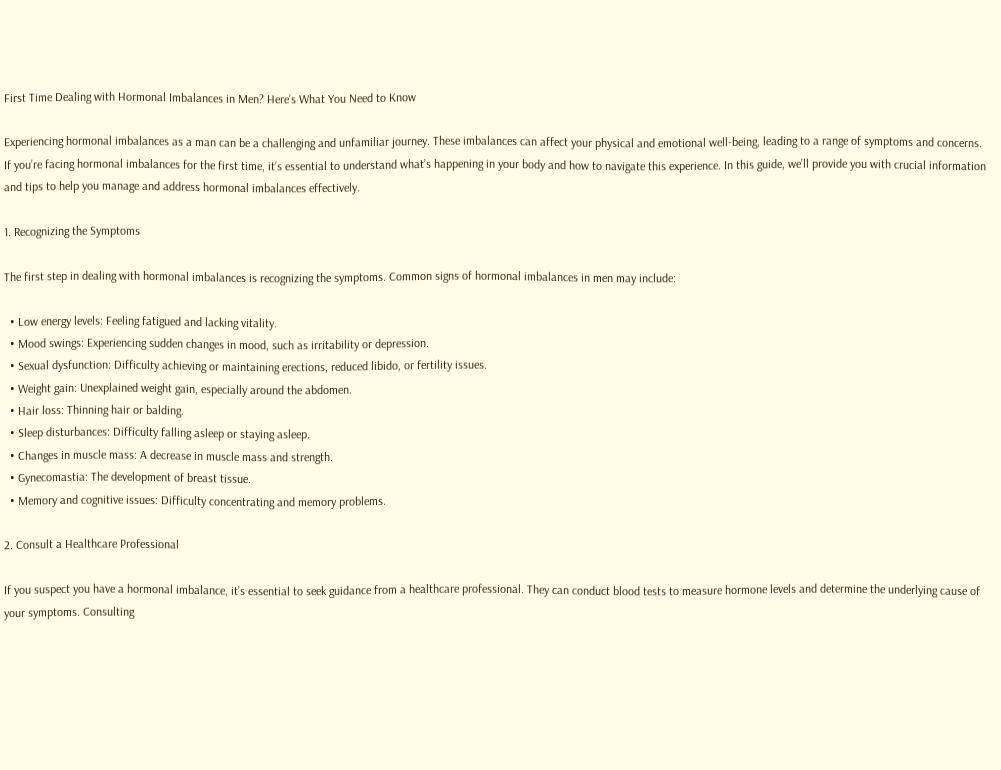First Time Dealing with Hormonal Imbalances in Men? Here’s What You Need to Know

Experiencing hormonal imbalances as a man can be a challenging and unfamiliar journey. These imbalances can affect your physical and emotional well-being, leading to a range of symptoms and concerns. If you’re facing hormonal imbalances for the first time, it’s essential to understand what’s happening in your body and how to navigate this experience. In this guide, we’ll provide you with crucial information and tips to help you manage and address hormonal imbalances effectively.

1. Recognizing the Symptoms

The first step in dealing with hormonal imbalances is recognizing the symptoms. Common signs of hormonal imbalances in men may include:

  • Low energy levels: Feeling fatigued and lacking vitality.
  • Mood swings: Experiencing sudden changes in mood, such as irritability or depression.
  • Sexual dysfunction: Difficulty achieving or maintaining erections, reduced libido, or fertility issues.
  • Weight gain: Unexplained weight gain, especially around the abdomen.
  • Hair loss: Thinning hair or balding.
  • Sleep disturbances: Difficulty falling asleep or staying asleep.
  • Changes in muscle mass: A decrease in muscle mass and strength.
  • Gynecomastia: The development of breast tissue.
  • Memory and cognitive issues: Difficulty concentrating and memory problems.

2. Consult a Healthcare Professional

If you suspect you have a hormonal imbalance, it’s essential to seek guidance from a healthcare professional. They can conduct blood tests to measure hormone levels and determine the underlying cause of your symptoms. Consulting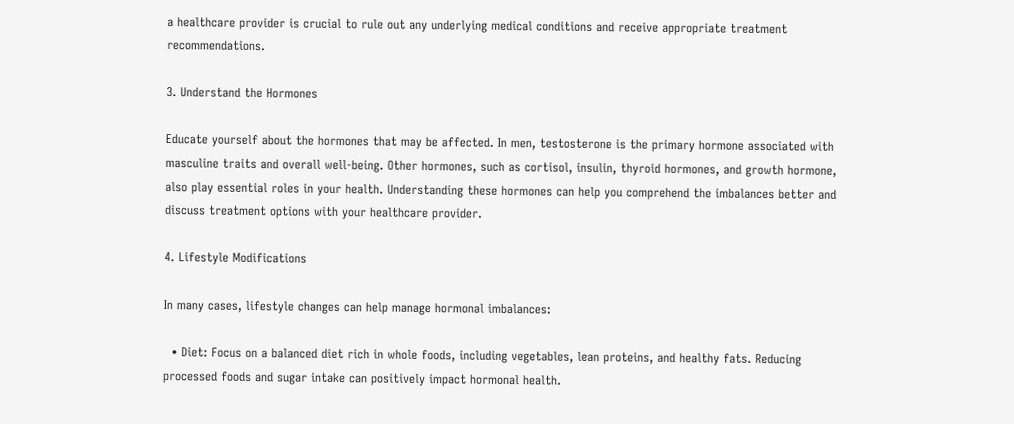a healthcare provider is crucial to rule out any underlying medical conditions and receive appropriate treatment recommendations.

3. Understand the Hormones

Educate yourself about the hormones that may be affected. In men, testosterone is the primary hormone associated with masculine traits and overall well-being. Other hormones, such as cortisol, insulin, thyroid hormones, and growth hormone, also play essential roles in your health. Understanding these hormones can help you comprehend the imbalances better and discuss treatment options with your healthcare provider.

4. Lifestyle Modifications

In many cases, lifestyle changes can help manage hormonal imbalances:

  • Diet: Focus on a balanced diet rich in whole foods, including vegetables, lean proteins, and healthy fats. Reducing processed foods and sugar intake can positively impact hormonal health.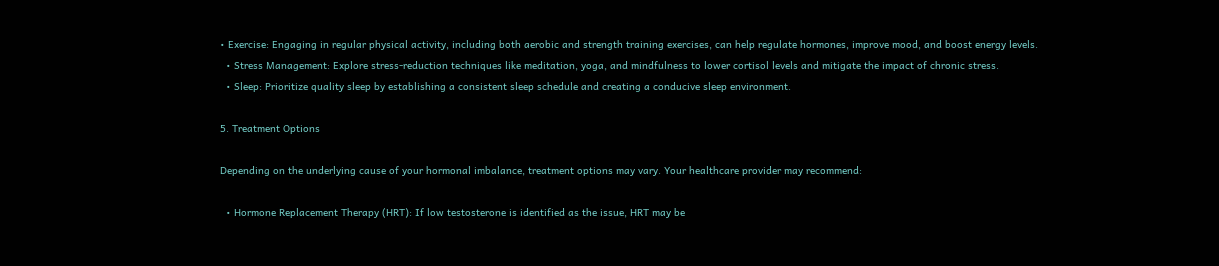• Exercise: Engaging in regular physical activity, including both aerobic and strength training exercises, can help regulate hormones, improve mood, and boost energy levels.
  • Stress Management: Explore stress-reduction techniques like meditation, yoga, and mindfulness to lower cortisol levels and mitigate the impact of chronic stress.
  • Sleep: Prioritize quality sleep by establishing a consistent sleep schedule and creating a conducive sleep environment.

5. Treatment Options

Depending on the underlying cause of your hormonal imbalance, treatment options may vary. Your healthcare provider may recommend:

  • Hormone Replacement Therapy (HRT): If low testosterone is identified as the issue, HRT may be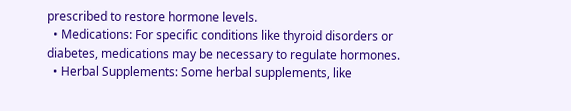prescribed to restore hormone levels.
  • Medications: For specific conditions like thyroid disorders or diabetes, medications may be necessary to regulate hormones.
  • Herbal Supplements: Some herbal supplements, like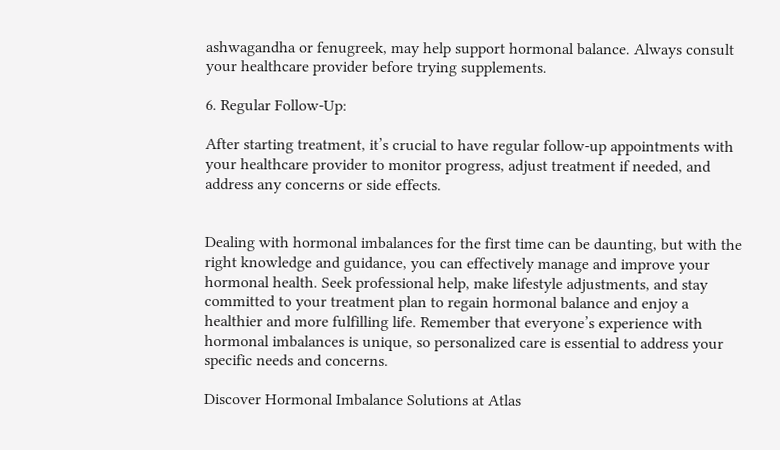ashwagandha or fenugreek, may help support hormonal balance. Always consult your healthcare provider before trying supplements.

6. Regular Follow-Up:

After starting treatment, it’s crucial to have regular follow-up appointments with your healthcare provider to monitor progress, adjust treatment if needed, and address any concerns or side effects.


Dealing with hormonal imbalances for the first time can be daunting, but with the right knowledge and guidance, you can effectively manage and improve your hormonal health. Seek professional help, make lifestyle adjustments, and stay committed to your treatment plan to regain hormonal balance and enjoy a healthier and more fulfilling life. Remember that everyone’s experience with hormonal imbalances is unique, so personalized care is essential to address your specific needs and concerns.

Discover Hormonal Imbalance Solutions at Atlas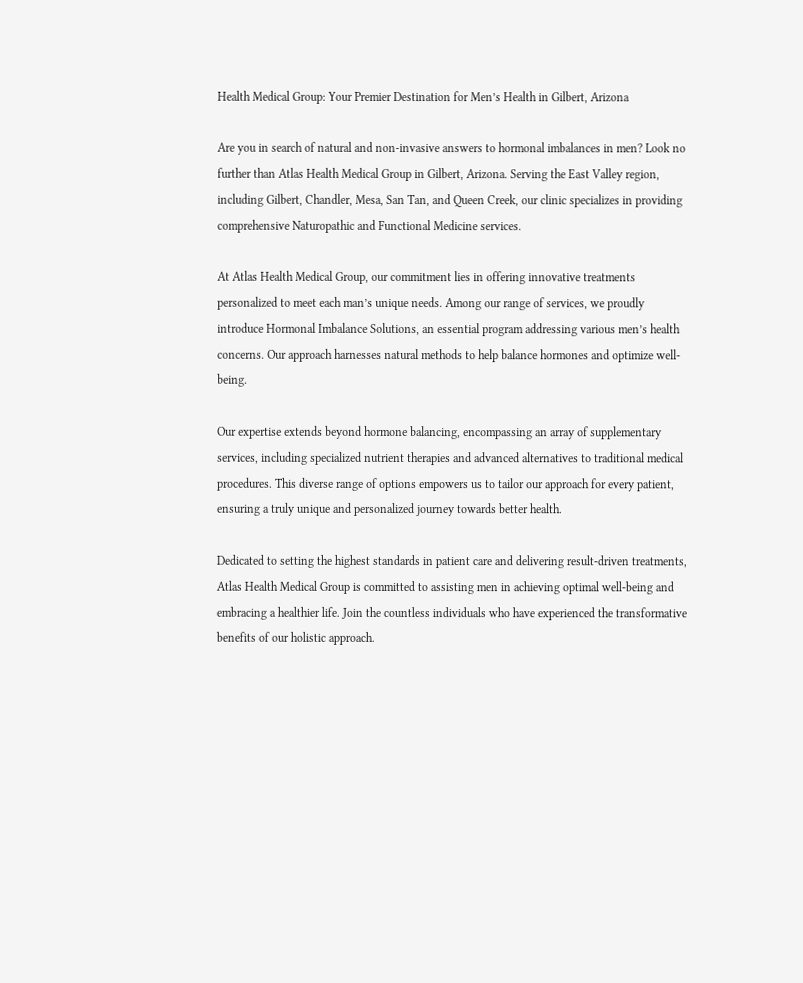Health Medical Group: Your Premier Destination for Men’s Health in Gilbert, Arizona

Are you in search of natural and non-invasive answers to hormonal imbalances in men? Look no further than Atlas Health Medical Group in Gilbert, Arizona. Serving the East Valley region, including Gilbert, Chandler, Mesa, San Tan, and Queen Creek, our clinic specializes in providing comprehensive Naturopathic and Functional Medicine services.

At Atlas Health Medical Group, our commitment lies in offering innovative treatments personalized to meet each man’s unique needs. Among our range of services, we proudly introduce Hormonal Imbalance Solutions, an essential program addressing various men’s health concerns. Our approach harnesses natural methods to help balance hormones and optimize well-being.

Our expertise extends beyond hormone balancing, encompassing an array of supplementary services, including specialized nutrient therapies and advanced alternatives to traditional medical procedures. This diverse range of options empowers us to tailor our approach for every patient, ensuring a truly unique and personalized journey towards better health.

Dedicated to setting the highest standards in patient care and delivering result-driven treatments, Atlas Health Medical Group is committed to assisting men in achieving optimal well-being and embracing a healthier life. Join the countless individuals who have experienced the transformative benefits of our holistic approach.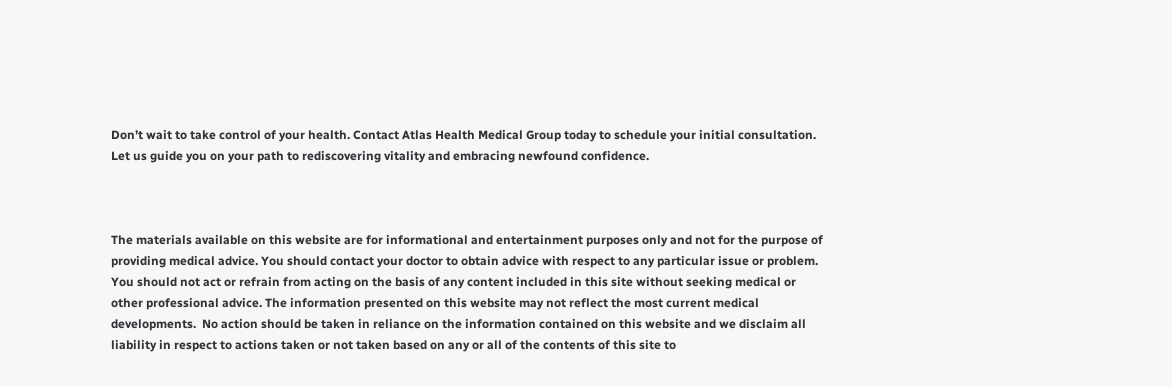Don’t wait to take control of your health. Contact Atlas Health Medical Group today to schedule your initial consultation. Let us guide you on your path to rediscovering vitality and embracing newfound confidence.



The materials available on this website are for informational and entertainment purposes only and not for the purpose of providing medical advice. You should contact your doctor to obtain advice with respect to any particular issue or problem.  You should not act or refrain from acting on the basis of any content included in this site without seeking medical or other professional advice. The information presented on this website may not reflect the most current medical developments.  No action should be taken in reliance on the information contained on this website and we disclaim all liability in respect to actions taken or not taken based on any or all of the contents of this site to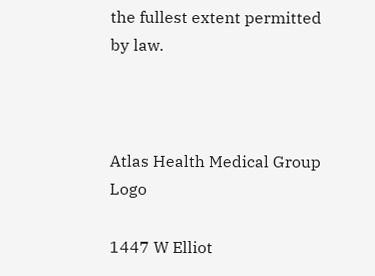the fullest extent permitted by law.



Atlas Health Medical Group Logo

1447 W Elliot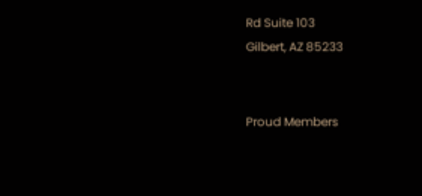Rd Suite 103
Gilbert, AZ 85233


Proud Members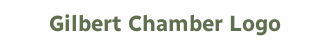Gilbert Chamber Logo